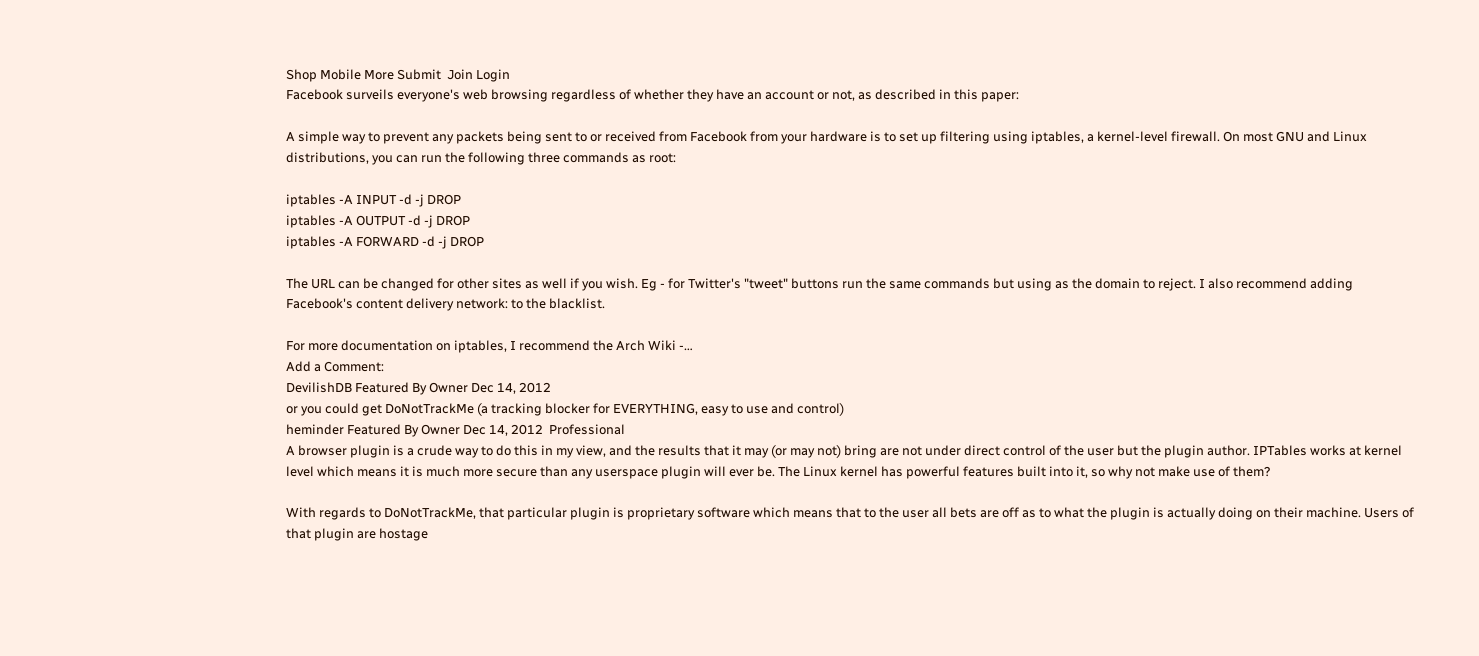Shop Mobile More Submit  Join Login
Facebook surveils everyone's web browsing regardless of whether they have an account or not, as described in this paper:

A simple way to prevent any packets being sent to or received from Facebook from your hardware is to set up filtering using iptables, a kernel-level firewall. On most GNU and Linux distributions, you can run the following three commands as root:

iptables -A INPUT -d -j DROP
iptables -A OUTPUT -d -j DROP
iptables -A FORWARD -d -j DROP

The URL can be changed for other sites as well if you wish. Eg - for Twitter's "tweet" buttons run the same commands but using as the domain to reject. I also recommend adding Facebook's content delivery network: to the blacklist.

For more documentation on iptables, I recommend the Arch Wiki -…
Add a Comment:
DevilishDB Featured By Owner Dec 14, 2012
or you could get DoNotTrackMe (a tracking blocker for EVERYTHING, easy to use and control)
heminder Featured By Owner Dec 14, 2012  Professional
A browser plugin is a crude way to do this in my view, and the results that it may (or may not) bring are not under direct control of the user but the plugin author. IPTables works at kernel level which means it is much more secure than any userspace plugin will ever be. The Linux kernel has powerful features built into it, so why not make use of them?

With regards to DoNotTrackMe, that particular plugin is proprietary software which means that to the user all bets are off as to what the plugin is actually doing on their machine. Users of that plugin are hostage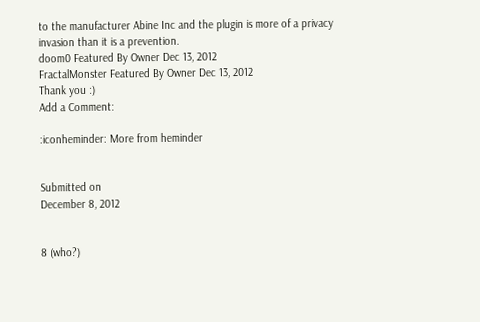to the manufacturer Abine Inc and the plugin is more of a privacy invasion than it is a prevention.
doom0 Featured By Owner Dec 13, 2012
FractalMonster Featured By Owner Dec 13, 2012
Thank you :)
Add a Comment:

:iconheminder: More from heminder


Submitted on
December 8, 2012


8 (who?)